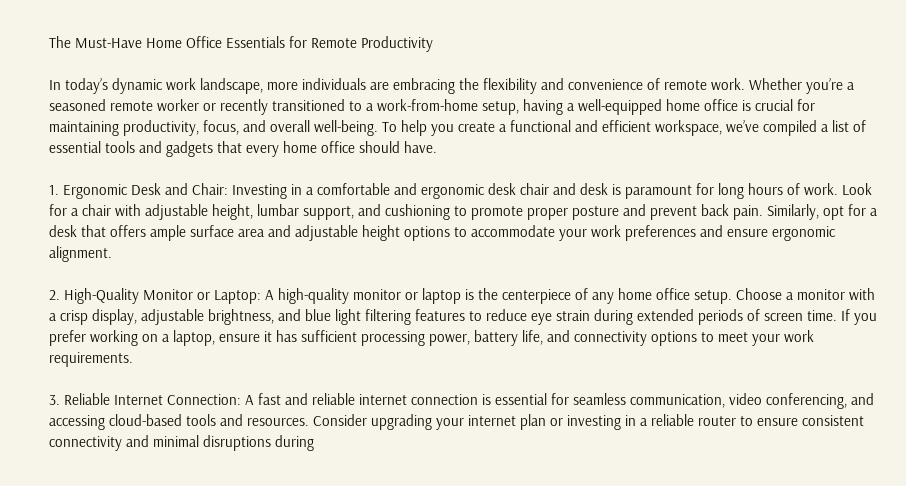The Must-Have Home Office Essentials for Remote Productivity

In today’s dynamic work landscape, more individuals are embracing the flexibility and convenience of remote work. Whether you’re a seasoned remote worker or recently transitioned to a work-from-home setup, having a well-equipped home office is crucial for maintaining productivity, focus, and overall well-being. To help you create a functional and efficient workspace, we’ve compiled a list of essential tools and gadgets that every home office should have.

1. Ergonomic Desk and Chair: Investing in a comfortable and ergonomic desk chair and desk is paramount for long hours of work. Look for a chair with adjustable height, lumbar support, and cushioning to promote proper posture and prevent back pain. Similarly, opt for a desk that offers ample surface area and adjustable height options to accommodate your work preferences and ensure ergonomic alignment.

2. High-Quality Monitor or Laptop: A high-quality monitor or laptop is the centerpiece of any home office setup. Choose a monitor with a crisp display, adjustable brightness, and blue light filtering features to reduce eye strain during extended periods of screen time. If you prefer working on a laptop, ensure it has sufficient processing power, battery life, and connectivity options to meet your work requirements.

3. Reliable Internet Connection: A fast and reliable internet connection is essential for seamless communication, video conferencing, and accessing cloud-based tools and resources. Consider upgrading your internet plan or investing in a reliable router to ensure consistent connectivity and minimal disruptions during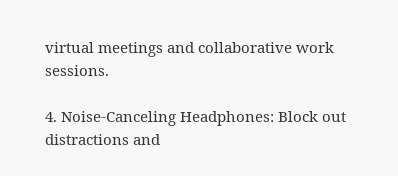virtual meetings and collaborative work sessions.

4. Noise-Canceling Headphones: Block out distractions and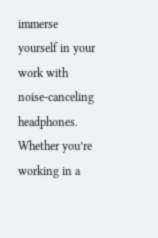immerse yourself in your work with noise-canceling headphones. Whether you’re working in a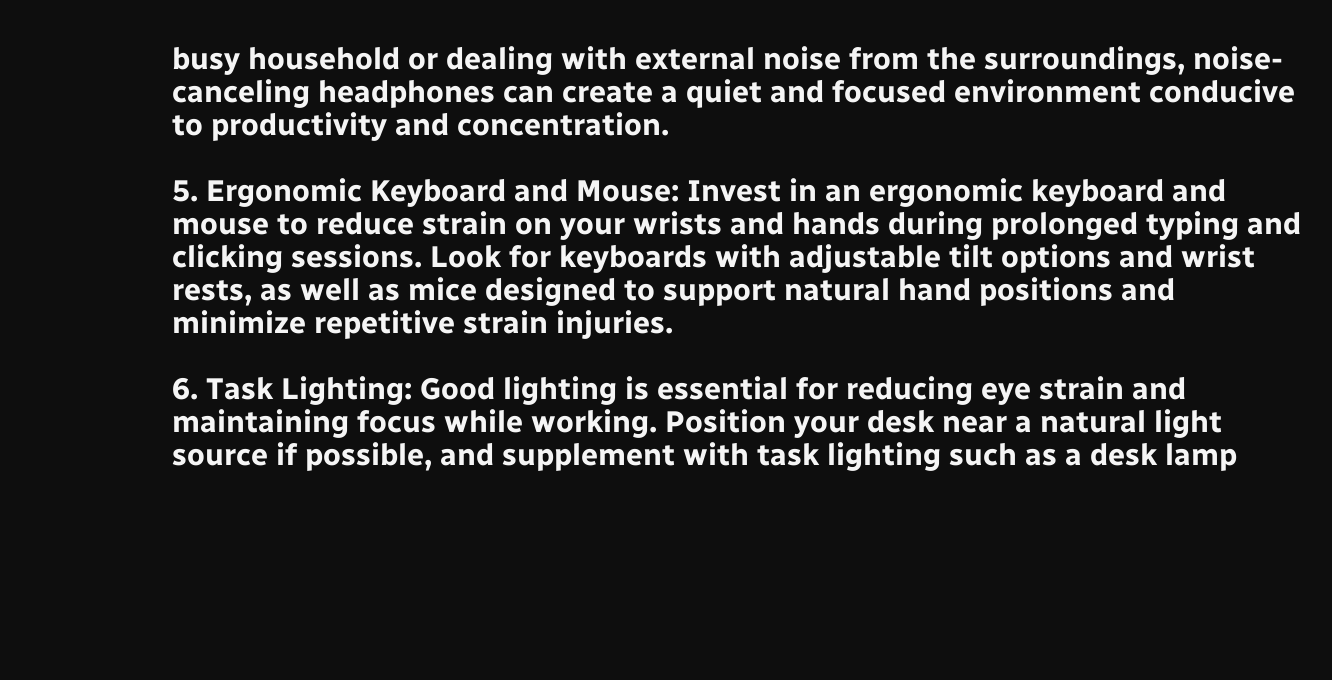busy household or dealing with external noise from the surroundings, noise-canceling headphones can create a quiet and focused environment conducive to productivity and concentration.

5. Ergonomic Keyboard and Mouse: Invest in an ergonomic keyboard and mouse to reduce strain on your wrists and hands during prolonged typing and clicking sessions. Look for keyboards with adjustable tilt options and wrist rests, as well as mice designed to support natural hand positions and minimize repetitive strain injuries.

6. Task Lighting: Good lighting is essential for reducing eye strain and maintaining focus while working. Position your desk near a natural light source if possible, and supplement with task lighting such as a desk lamp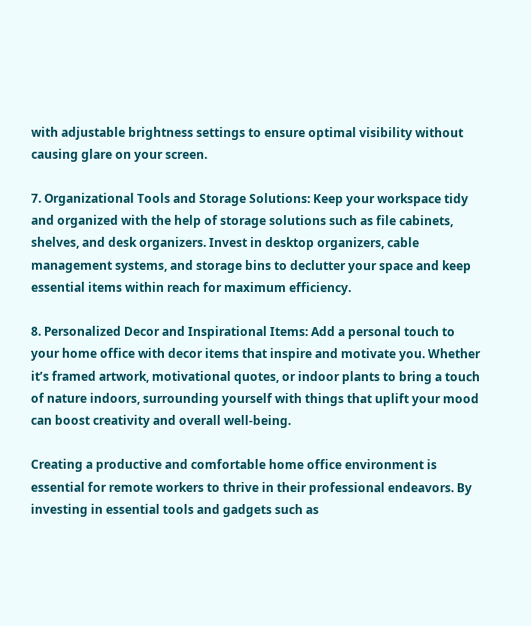with adjustable brightness settings to ensure optimal visibility without causing glare on your screen.

7. Organizational Tools and Storage Solutions: Keep your workspace tidy and organized with the help of storage solutions such as file cabinets, shelves, and desk organizers. Invest in desktop organizers, cable management systems, and storage bins to declutter your space and keep essential items within reach for maximum efficiency.

8. Personalized Decor and Inspirational Items: Add a personal touch to your home office with decor items that inspire and motivate you. Whether it’s framed artwork, motivational quotes, or indoor plants to bring a touch of nature indoors, surrounding yourself with things that uplift your mood can boost creativity and overall well-being.

Creating a productive and comfortable home office environment is essential for remote workers to thrive in their professional endeavors. By investing in essential tools and gadgets such as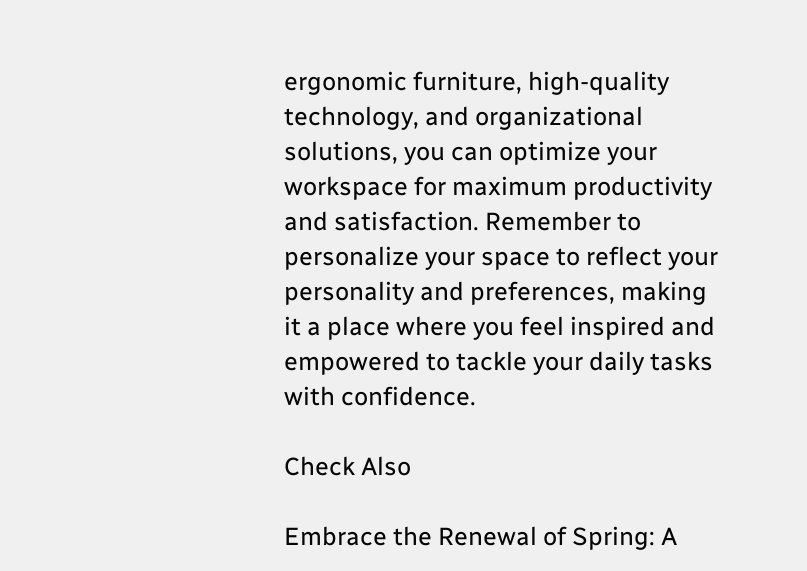ergonomic furniture, high-quality technology, and organizational solutions, you can optimize your workspace for maximum productivity and satisfaction. Remember to personalize your space to reflect your personality and preferences, making it a place where you feel inspired and empowered to tackle your daily tasks with confidence.

Check Also

Embrace the Renewal of Spring: A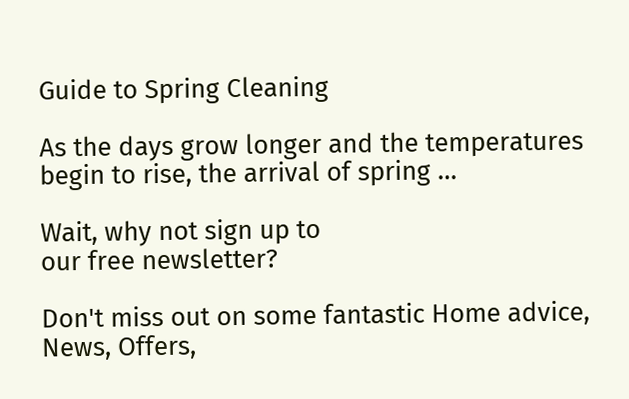Guide to Spring Cleaning

As the days grow longer and the temperatures begin to rise, the arrival of spring …

Wait, why not sign up to
our free newsletter?

Don't miss out on some fantastic Home advice, News, Offers,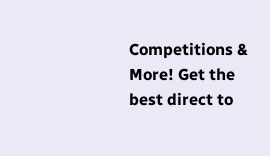Competitions & More! Get the best direct to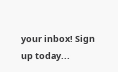your inbox! Sign up today...